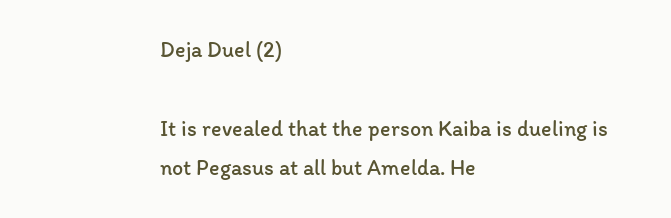Deja Duel (2)

It is revealed that the person Kaiba is dueling is not Pegasus at all but Amelda. He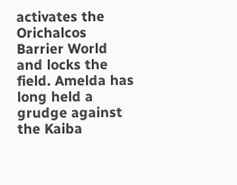activates the Orichalcos Barrier World and locks the field. Amelda has long held a grudge against the Kaiba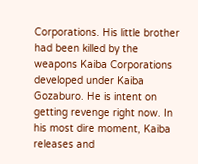Corporations. His little brother had been killed by the weapons Kaiba Corporations developed under Kaiba Gozaburo. He is intent on getting revenge right now. In his most dire moment, Kaiba releases and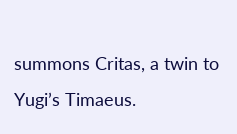summons Critas, a twin to Yugi’s Timaeus.